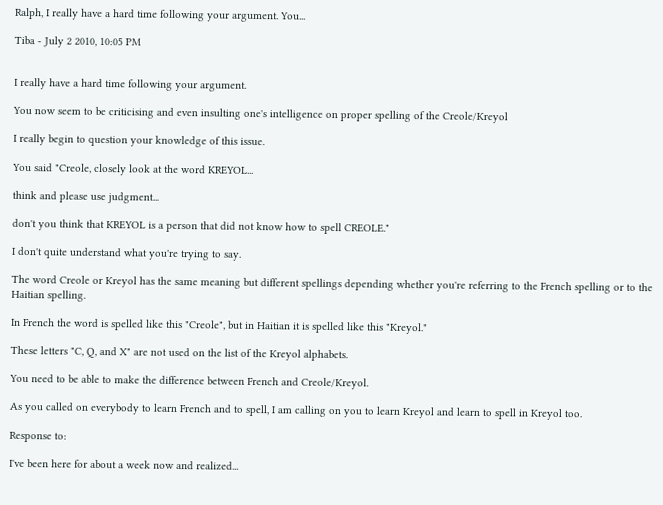Ralph, I really have a hard time following your argument. You...

Tiba - July 2 2010, 10:05 PM


I really have a hard time following your argument.

You now seem to be criticising and even insulting one's intelligence on proper spelling of the Creole/Kreyol

I really begin to question your knowledge of this issue.

You said "Creole, closely look at the word KREYOL...

think and please use judgment...

don't you think that KREYOL is a person that did not know how to spell CREOLE."

I don't quite understand what you're trying to say.

The word Creole or Kreyol has the same meaning but different spellings depending whether you're referring to the French spelling or to the Haitian spelling.

In French the word is spelled like this "Creole", but in Haitian it is spelled like this "Kreyol."

These letters "C, Q, and X" are not used on the list of the Kreyol alphabets.

You need to be able to make the difference between French and Creole/Kreyol.

As you called on everybody to learn French and to spell, I am calling on you to learn Kreyol and learn to spell in Kreyol too.

Response to:

I've been here for about a week now and realized...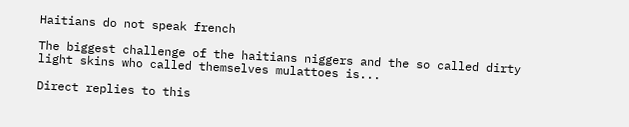Haitians do not speak french

The biggest challenge of the haitians niggers and the so called dirty light skins who called themselves mulattoes is...

Direct replies to this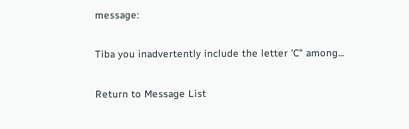message:

Tiba you inadvertently include the letter 'C" among...

Return to Message List